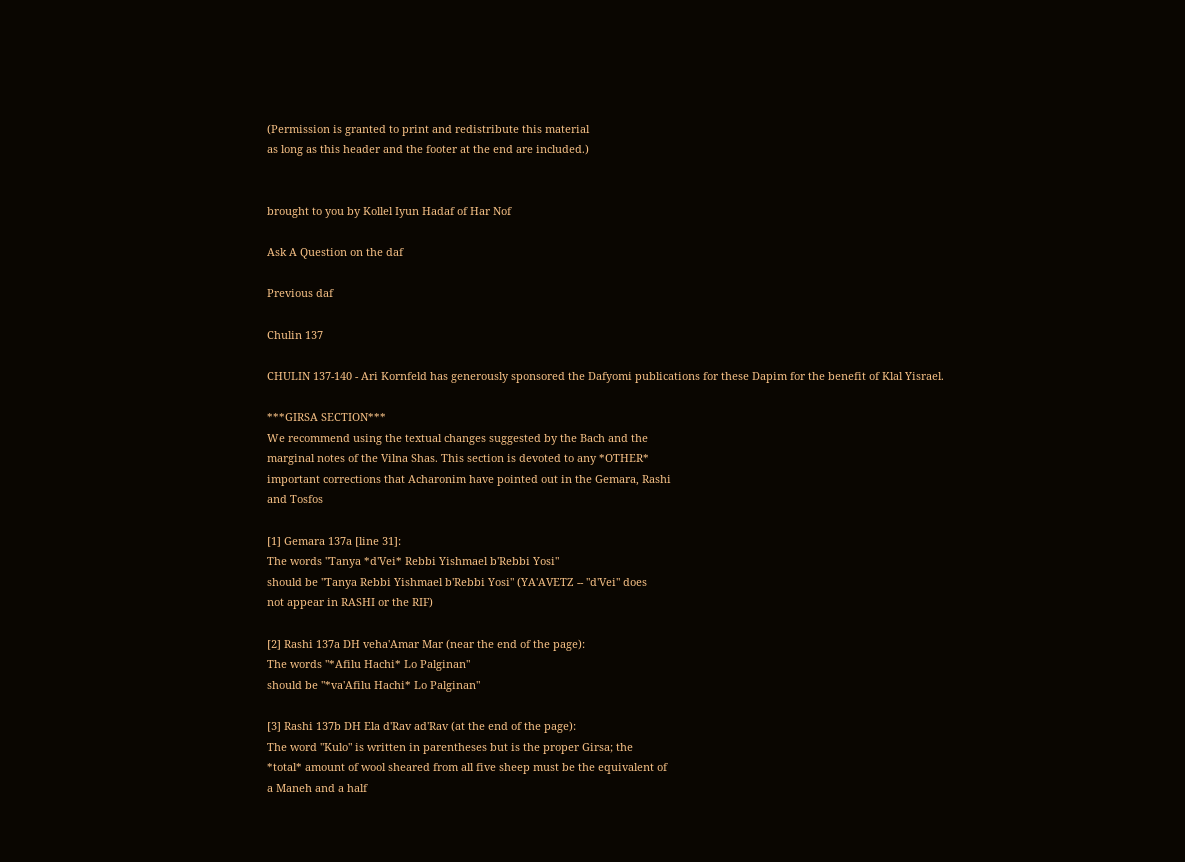(Permission is granted to print and redistribute this material
as long as this header and the footer at the end are included.)


brought to you by Kollel Iyun Hadaf of Har Nof

Ask A Question on the daf

Previous daf

Chulin 137

CHULIN 137-140 - Ari Kornfeld has generously sponsored the Dafyomi publications for these Dapim for the benefit of Klal Yisrael.

***GIRSA SECTION***
We recommend using the textual changes suggested by the Bach and the
marginal notes of the Vilna Shas. This section is devoted to any *OTHER*
important corrections that Acharonim have pointed out in the Gemara, Rashi
and Tosfos

[1] Gemara 137a [line 31]:
The words "Tanya *d'Vei* Rebbi Yishmael b'Rebbi Yosi"
should be "Tanya Rebbi Yishmael b'Rebbi Yosi" (YA'AVETZ -- "d'Vei" does
not appear in RASHI or the RIF)

[2] Rashi 137a DH veha'Amar Mar (near the end of the page):
The words "*Afilu Hachi* Lo Palginan"
should be "*va'Afilu Hachi* Lo Palginan"

[3] Rashi 137b DH Ela d'Rav ad'Rav (at the end of the page):
The word "Kulo" is written in parentheses but is the proper Girsa; the
*total* amount of wool sheared from all five sheep must be the equivalent of
a Maneh and a half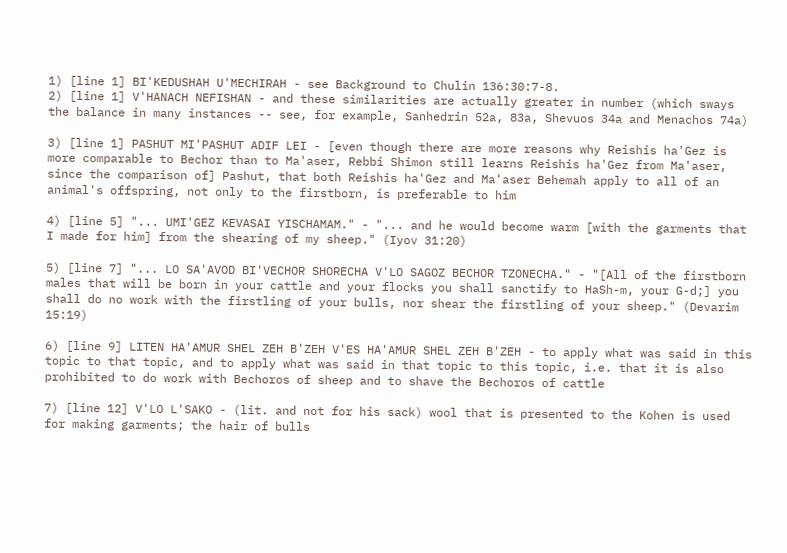1) [line 1] BI'KEDUSHAH U'MECHIRAH - see Background to Chulin 136:30:7-8.
2) [line 1] V'HANACH NEFISHAN - and these similarities are actually greater in number (which sways the balance in many instances -- see, for example, Sanhedrin 52a, 83a, Shevuos 34a and Menachos 74a)

3) [line 1] PASHUT MI'PASHUT ADIF LEI - [even though there are more reasons why Reishis ha'Gez is more comparable to Bechor than to Ma'aser, Rebbi Shimon still learns Reishis ha'Gez from Ma'aser, since the comparison of] Pashut, that both Reishis ha'Gez and Ma'aser Behemah apply to all of an animal's offspring, not only to the firstborn, is preferable to him

4) [line 5] "... UMI'GEZ KEVASAI YISCHAMAM." - "... and he would become warm [with the garments that I made for him] from the shearing of my sheep." (Iyov 31:20)

5) [line 7] "... LO SA'AVOD BI'VECHOR SHORECHA V'LO SAGOZ BECHOR TZONECHA." - "[All of the firstborn males that will be born in your cattle and your flocks you shall sanctify to HaSh-m, your G-d;] you shall do no work with the firstling of your bulls, nor shear the firstling of your sheep." (Devarim 15:19)

6) [line 9] LITEN HA'AMUR SHEL ZEH B'ZEH V'ES HA'AMUR SHEL ZEH B'ZEH - to apply what was said in this topic to that topic, and to apply what was said in that topic to this topic, i.e. that it is also prohibited to do work with Bechoros of sheep and to shave the Bechoros of cattle

7) [line 12] V'LO L'SAKO - (lit. and not for his sack) wool that is presented to the Kohen is used for making garments; the hair of bulls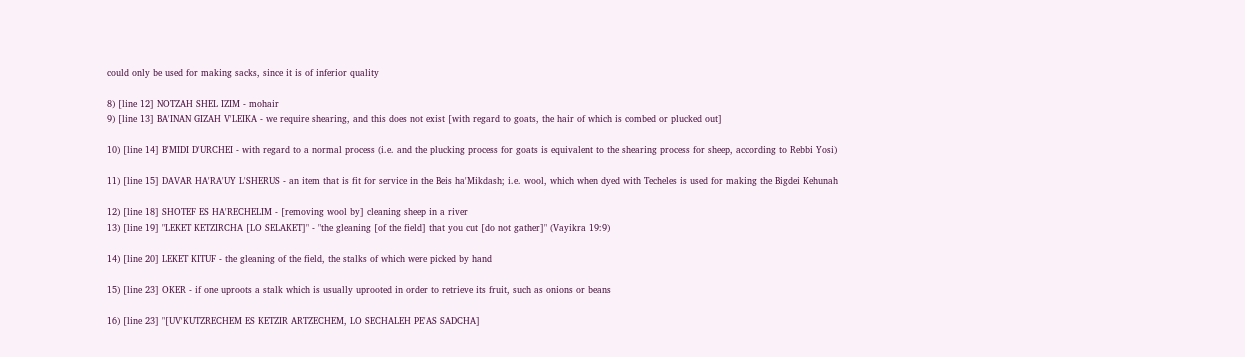could only be used for making sacks, since it is of inferior quality

8) [line 12] NOTZAH SHEL IZIM - mohair
9) [line 13] BA'INAN GIZAH V'LEIKA - we require shearing, and this does not exist [with regard to goats, the hair of which is combed or plucked out]

10) [line 14] B'MIDI D'URCHEI - with regard to a normal process (i.e. and the plucking process for goats is equivalent to the shearing process for sheep, according to Rebbi Yosi)

11) [line 15] DAVAR HA'RA'UY L'SHERUS - an item that is fit for service in the Beis ha'Mikdash; i.e. wool, which when dyed with Techeles is used for making the Bigdei Kehunah

12) [line 18] SHOTEF ES HA'RECHELIM - [removing wool by] cleaning sheep in a river
13) [line 19] "LEKET KETZIRCHA [LO SELAKET]" - "the gleaning [of the field] that you cut [do not gather]" (Vayikra 19:9)

14) [line 20] LEKET KITUF - the gleaning of the field, the stalks of which were picked by hand

15) [line 23] OKER - if one uproots a stalk which is usually uprooted in order to retrieve its fruit, such as onions or beans

16) [line 23] "[UV'KUTZRECHEM ES KETZIR ARTZECHEM, LO SECHALEH PE'AS SADCHA]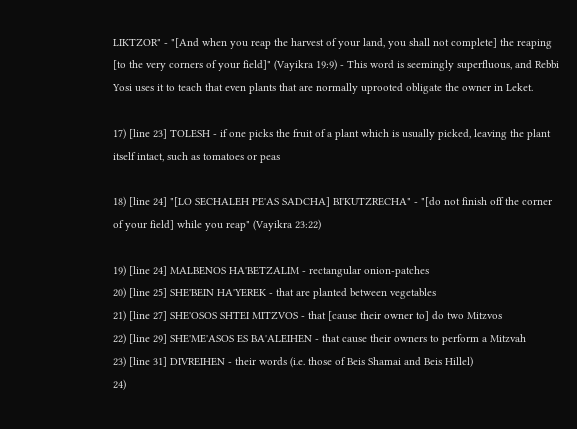LIKTZOR" - "[And when you reap the harvest of your land, you shall not complete] the reaping [to the very corners of your field]" (Vayikra 19:9) - This word is seemingly superfluous, and Rebbi Yosi uses it to teach that even plants that are normally uprooted obligate the owner in Leket.

17) [line 23] TOLESH - if one picks the fruit of a plant which is usually picked, leaving the plant itself intact, such as tomatoes or peas

18) [line 24] "[LO SECHALEH PE'AS SADCHA] BI'KUTZRECHA" - "[do not finish off the corner of your field] while you reap" (Vayikra 23:22)

19) [line 24] MALBENOS HA'BETZALIM - rectangular onion-patches
20) [line 25] SHE'BEIN HA'YEREK - that are planted between vegetables
21) [line 27] SHE'OSOS SHTEI MITZVOS - that [cause their owner to] do two Mitzvos
22) [line 29] SHE'ME'ASOS ES BA'ALEIHEN - that cause their owners to perform a Mitzvah
23) [line 31] DIVREIHEN - their words (i.e. those of Beis Shamai and Beis Hillel)
24)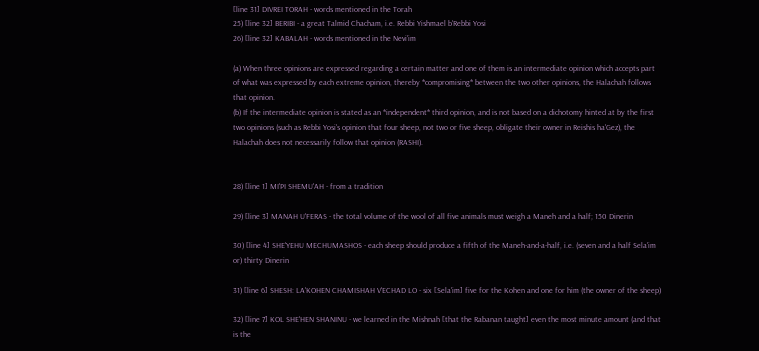[line 31] DIVREI TORAH - words mentioned in the Torah
25) [line 32] BERIBI - a great Talmid Chacham, i.e. Rebbi Yishmael b'Rebbi Yosi
26) [line 32] KABALAH - words mentioned in the Nevi'im

(a) When three opinions are expressed regarding a certain matter and one of them is an intermediate opinion which accepts part of what was expressed by each extreme opinion, thereby *compromising* between the two other opinions, the Halachah follows that opinion.
(b) If the intermediate opinion is stated as an *independent* third opinion, and is not based on a dichotomy hinted at by the first two opinions (such as Rebbi Yosi's opinion that four sheep, not two or five sheep, obligate their owner in Reishis ha'Gez), the Halachah does not necessarily follow that opinion (RASHI).


28) [line 1] MI'PI SHEMU'AH - from a tradition

29) [line 3] MANAH U'FERAS - the total volume of the wool of all five animals must weigh a Maneh and a half; 150 Dinerin

30) [line 4] SHE'YEHU MECHUMASHOS - each sheep should produce a fifth of the Maneh-and-a-half, i.e. (seven and a half Sela'im or) thirty Dinerin

31) [line 6] SHESH: LA'KOHEN CHAMISHAH V'ECHAD LO - six [Sela'im] five for the Kohen and one for him (the owner of the sheep)

32) [line 7] KOL SHE'HEN SHANINU - we learned in the Mishnah [that the Rabanan taught] even the most minute amount (and that is the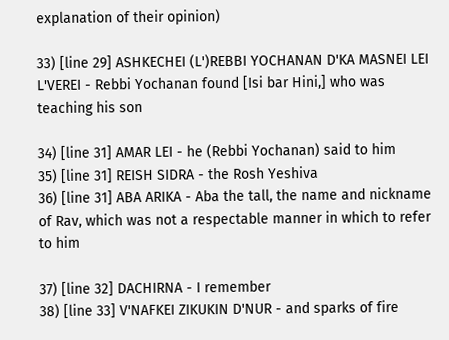explanation of their opinion)

33) [line 29] ASHKECHEI (L')REBBI YOCHANAN D'KA MASNEI LEI L'VEREI - Rebbi Yochanan found [Isi bar Hini,] who was teaching his son

34) [line 31] AMAR LEI - he (Rebbi Yochanan) said to him
35) [line 31] REISH SIDRA - the Rosh Yeshiva
36) [line 31] ABA ARIKA - Aba the tall, the name and nickname of Rav, which was not a respectable manner in which to refer to him

37) [line 32] DACHIRNA - I remember
38) [line 33] V'NAFKEI ZIKUKIN D'NUR - and sparks of fire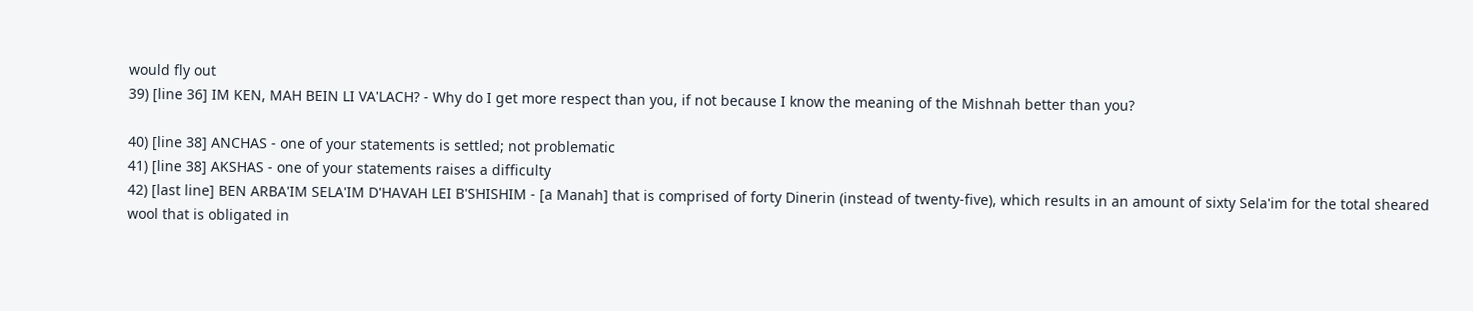would fly out
39) [line 36] IM KEN, MAH BEIN LI VA'LACH? - Why do I get more respect than you, if not because I know the meaning of the Mishnah better than you?

40) [line 38] ANCHAS - one of your statements is settled; not problematic
41) [line 38] AKSHAS - one of your statements raises a difficulty
42) [last line] BEN ARBA'IM SELA'IM D'HAVAH LEI B'SHISHIM - [a Manah] that is comprised of forty Dinerin (instead of twenty-five), which results in an amount of sixty Sela'im for the total sheared wool that is obligated in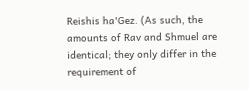Reishis ha'Gez. (As such, the amounts of Rav and Shmuel are identical; they only differ in the requirement of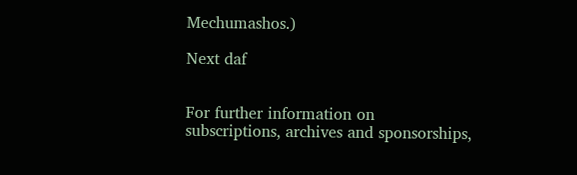Mechumashos.)

Next daf


For further information on
subscriptions, archives and sponsorships,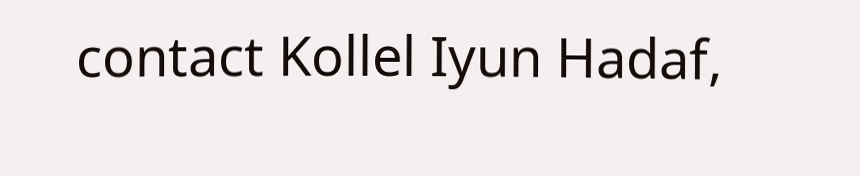contact Kollel Iyun Hadaf,